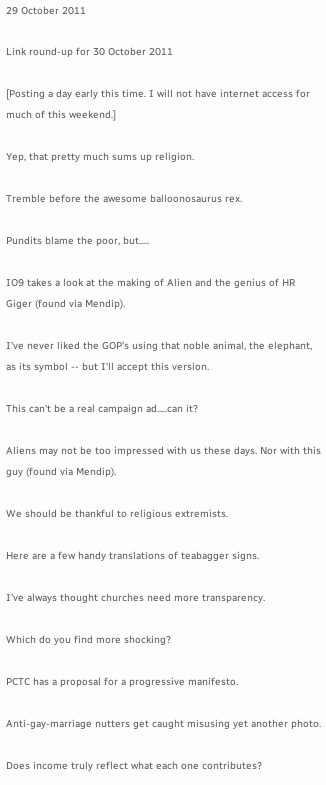29 October 2011

Link round-up for 30 October 2011

[Posting a day early this time. I will not have internet access for much of this weekend.]

Yep, that pretty much sums up religion.

Tremble before the awesome balloonosaurus rex.

Pundits blame the poor, but.....

IO9 takes a look at the making of Alien and the genius of HR Giger (found via Mendip).

I've never liked the GOP's using that noble animal, the elephant, as its symbol -- but I'll accept this version.

This can't be a real campaign ad.....can it?

Aliens may not be too impressed with us these days. Nor with this guy (found via Mendip).

We should be thankful to religious extremists.

Here are a few handy translations of teabagger signs.

I've always thought churches need more transparency.

Which do you find more shocking?

PCTC has a proposal for a progressive manifesto.

Anti-gay-marriage nutters get caught misusing yet another photo.

Does income truly reflect what each one contributes?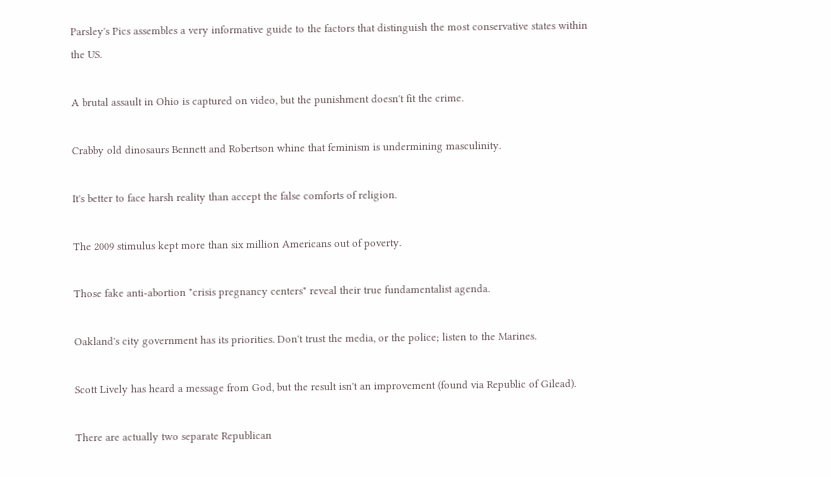Parsley's Pics assembles a very informative guide to the factors that distinguish the most conservative states within the US.

A brutal assault in Ohio is captured on video, but the punishment doesn't fit the crime.

Crabby old dinosaurs Bennett and Robertson whine that feminism is undermining masculinity.

It's better to face harsh reality than accept the false comforts of religion.

The 2009 stimulus kept more than six million Americans out of poverty.

Those fake anti-abortion "crisis pregnancy centers" reveal their true fundamentalist agenda.

Oakland's city government has its priorities. Don't trust the media, or the police; listen to the Marines.

Scott Lively has heard a message from God, but the result isn't an improvement (found via Republic of Gilead).

There are actually two separate Republican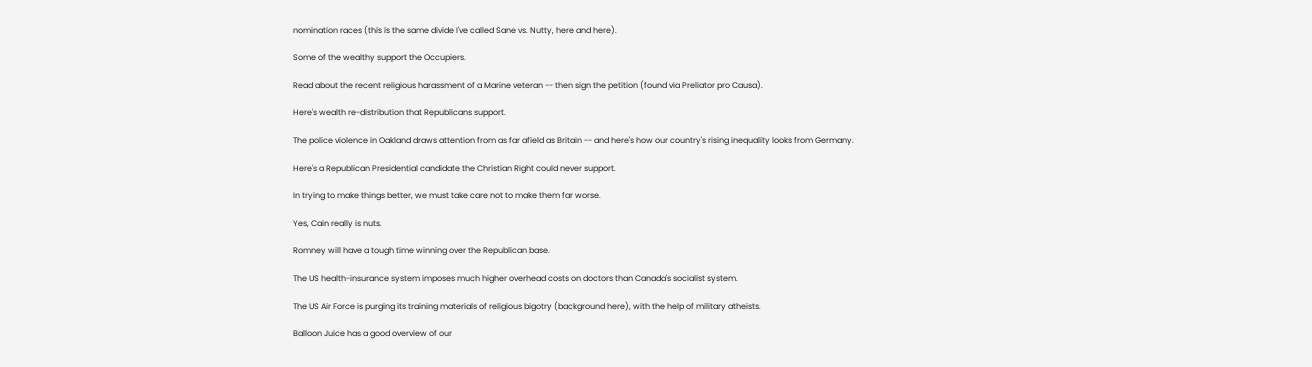nomination races (this is the same divide I've called Sane vs. Nutty, here and here).

Some of the wealthy support the Occupiers.

Read about the recent religious harassment of a Marine veteran -- then sign the petition (found via Preliator pro Causa).

Here's wealth re-distribution that Republicans support.

The police violence in Oakland draws attention from as far afield as Britain -- and here's how our country's rising inequality looks from Germany.

Here's a Republican Presidential candidate the Christian Right could never support.

In trying to make things better, we must take care not to make them far worse.

Yes, Cain really is nuts.

Romney will have a tough time winning over the Republican base.

The US health-insurance system imposes much higher overhead costs on doctors than Canada's socialist system.

The US Air Force is purging its training materials of religious bigotry (background here), with the help of military atheists.

Balloon Juice has a good overview of our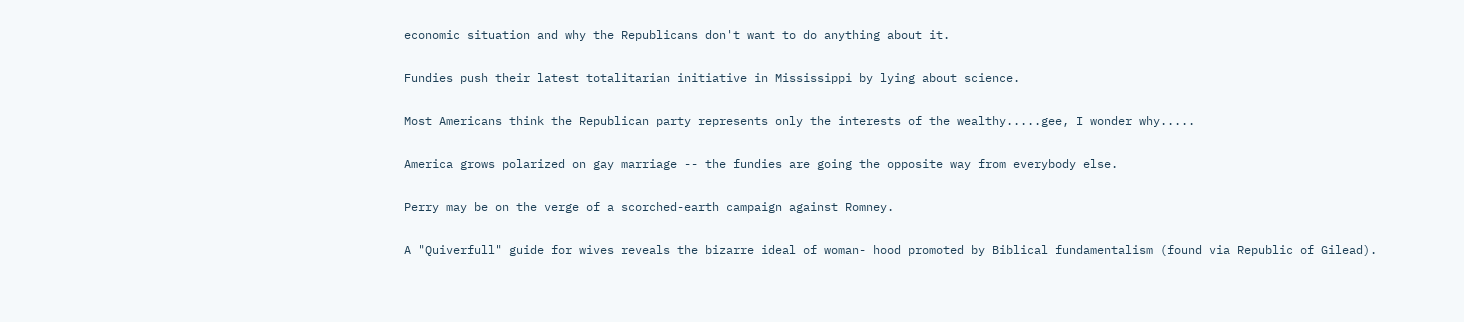economic situation and why the Republicans don't want to do anything about it.

Fundies push their latest totalitarian initiative in Mississippi by lying about science.

Most Americans think the Republican party represents only the interests of the wealthy.....gee, I wonder why.....

America grows polarized on gay marriage -- the fundies are going the opposite way from everybody else.

Perry may be on the verge of a scorched-earth campaign against Romney.

A "Quiverfull" guide for wives reveals the bizarre ideal of woman- hood promoted by Biblical fundamentalism (found via Republic of Gilead).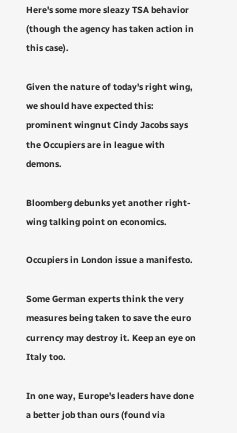Here's some more sleazy TSA behavior (though the agency has taken action in this case).

Given the nature of today's right wing, we should have expected this: prominent wingnut Cindy Jacobs says the Occupiers are in league with demons.

Bloomberg debunks yet another right-wing talking point on economics.

Occupiers in London issue a manifesto.

Some German experts think the very measures being taken to save the euro currency may destroy it. Keep an eye on Italy too.

In one way, Europe's leaders have done a better job than ours (found via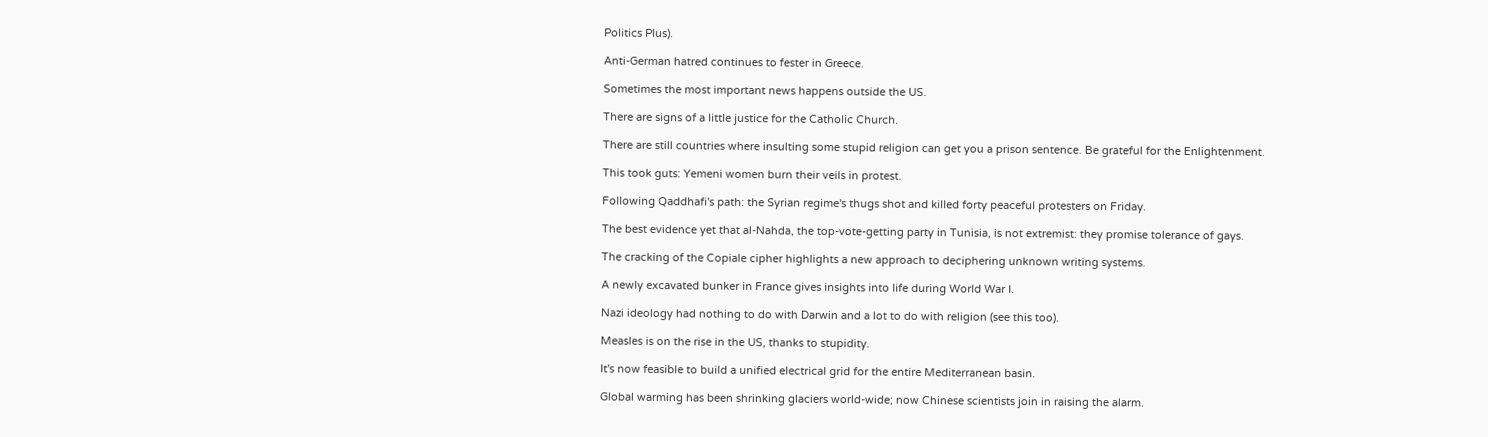Politics Plus).

Anti-German hatred continues to fester in Greece.

Sometimes the most important news happens outside the US.

There are signs of a little justice for the Catholic Church.

There are still countries where insulting some stupid religion can get you a prison sentence. Be grateful for the Enlightenment.

This took guts: Yemeni women burn their veils in protest.

Following Qaddhafi's path: the Syrian regime's thugs shot and killed forty peaceful protesters on Friday.

The best evidence yet that al-Nahda, the top-vote-getting party in Tunisia, is not extremist: they promise tolerance of gays.

The cracking of the Copiale cipher highlights a new approach to deciphering unknown writing systems.

A newly excavated bunker in France gives insights into life during World War I.

Nazi ideology had nothing to do with Darwin and a lot to do with religion (see this too).

Measles is on the rise in the US, thanks to stupidity.

It's now feasible to build a unified electrical grid for the entire Mediterranean basin.

Global warming has been shrinking glaciers world-wide; now Chinese scientists join in raising the alarm.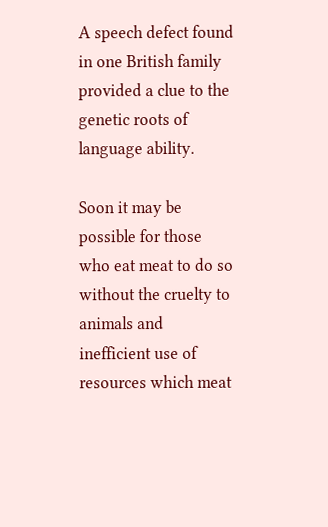A speech defect found in one British family provided a clue to the genetic roots of language ability.

Soon it may be possible for those who eat meat to do so without the cruelty to animals and inefficient use of resources which meat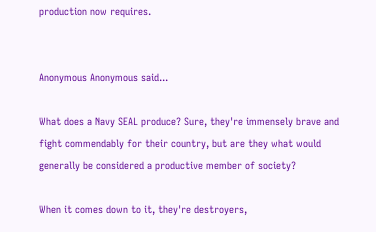production now requires.


Anonymous Anonymous said...

What does a Navy SEAL produce? Sure, they're immensely brave and fight commendably for their country, but are they what would generally be considered a productive member of society?

When it comes down to it, they're destroyers,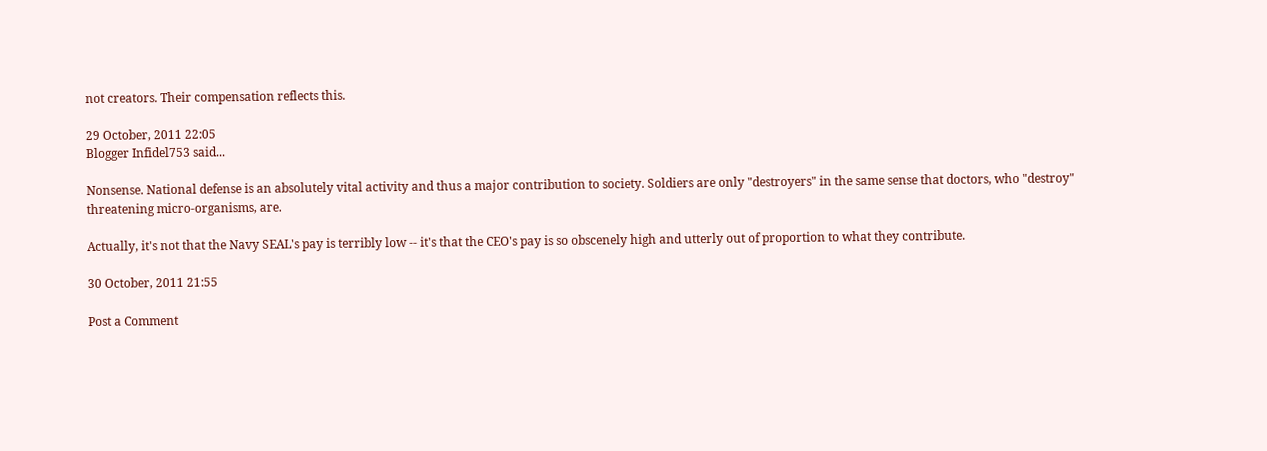not creators. Their compensation reflects this.

29 October, 2011 22:05
Blogger Infidel753 said...

Nonsense. National defense is an absolutely vital activity and thus a major contribution to society. Soldiers are only "destroyers" in the same sense that doctors, who "destroy" threatening micro-organisms, are.

Actually, it's not that the Navy SEAL's pay is terribly low -- it's that the CEO's pay is so obscenely high and utterly out of proportion to what they contribute.

30 October, 2011 21:55

Post a Comment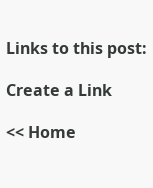Links to this post:

Create a Link

<< Home